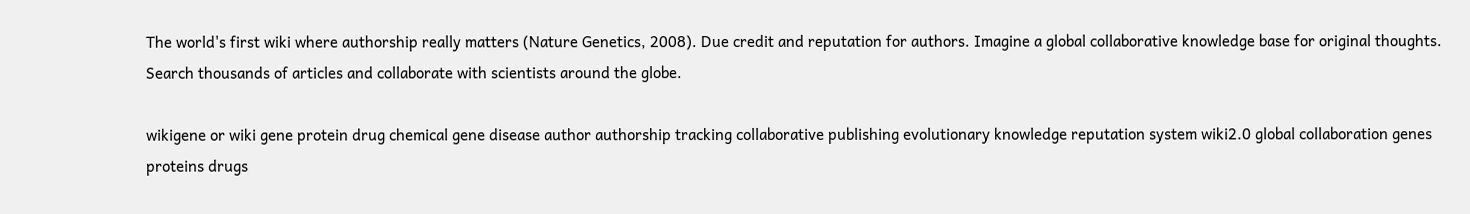The world's first wiki where authorship really matters (Nature Genetics, 2008). Due credit and reputation for authors. Imagine a global collaborative knowledge base for original thoughts. Search thousands of articles and collaborate with scientists around the globe.

wikigene or wiki gene protein drug chemical gene disease author authorship tracking collaborative publishing evolutionary knowledge reputation system wiki2.0 global collaboration genes proteins drugs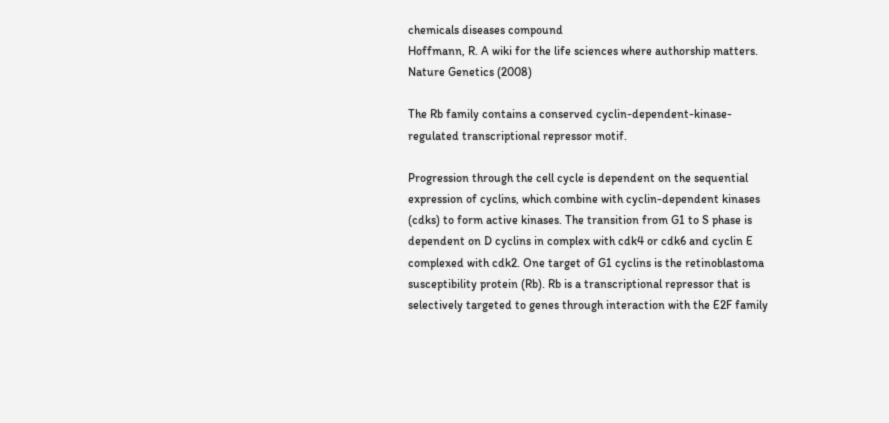chemicals diseases compound
Hoffmann, R. A wiki for the life sciences where authorship matters. Nature Genetics (2008)

The Rb family contains a conserved cyclin-dependent-kinase-regulated transcriptional repressor motif.

Progression through the cell cycle is dependent on the sequential expression of cyclins, which combine with cyclin-dependent kinases (cdks) to form active kinases. The transition from G1 to S phase is dependent on D cyclins in complex with cdk4 or cdk6 and cyclin E complexed with cdk2. One target of G1 cyclins is the retinoblastoma susceptibility protein (Rb). Rb is a transcriptional repressor that is selectively targeted to genes through interaction with the E2F family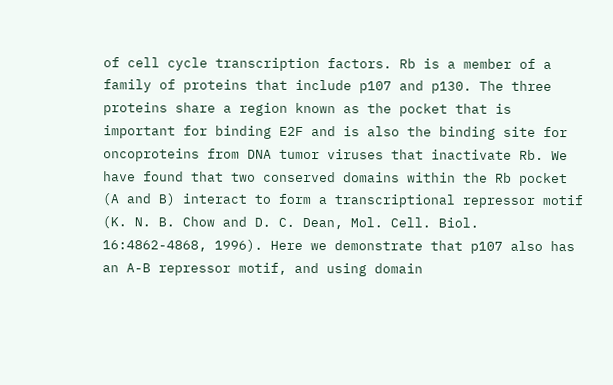of cell cycle transcription factors. Rb is a member of a family of proteins that include p107 and p130. The three proteins share a region known as the pocket that is important for binding E2F and is also the binding site for oncoproteins from DNA tumor viruses that inactivate Rb. We have found that two conserved domains within the Rb pocket (A and B) interact to form a transcriptional repressor motif (K. N. B. Chow and D. C. Dean, Mol. Cell. Biol. 16:4862-4868, 1996). Here we demonstrate that p107 also has an A-B repressor motif, and using domain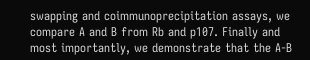swapping and coimmunoprecipitation assays, we compare A and B from Rb and p107. Finally and most importantly, we demonstrate that the A-B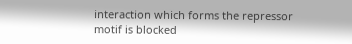interaction which forms the repressor motif is blocked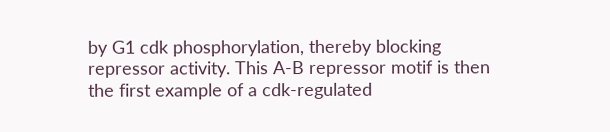by G1 cdk phosphorylation, thereby blocking repressor activity. This A-B repressor motif is then the first example of a cdk-regulated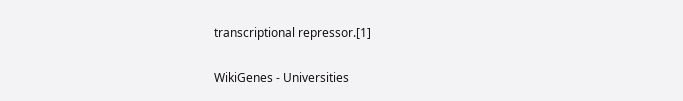transcriptional repressor.[1]


WikiGenes - Universities